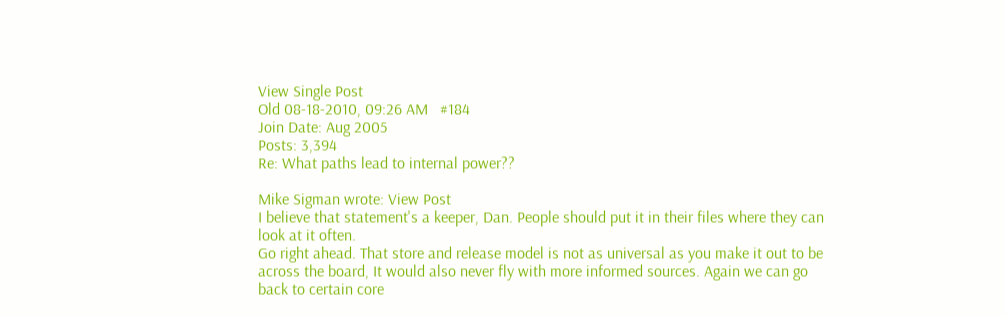View Single Post
Old 08-18-2010, 09:26 AM   #184
Join Date: Aug 2005
Posts: 3,394
Re: What paths lead to internal power??

Mike Sigman wrote: View Post
I believe that statement's a keeper, Dan. People should put it in their files where they can look at it often.
Go right ahead. That store and release model is not as universal as you make it out to be across the board, It would also never fly with more informed sources. Again we can go back to certain core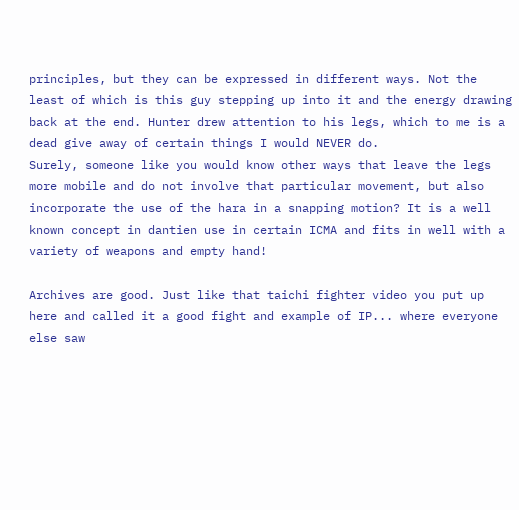principles, but they can be expressed in different ways. Not the least of which is this guy stepping up into it and the energy drawing back at the end. Hunter drew attention to his legs, which to me is a dead give away of certain things I would NEVER do.
Surely, someone like you would know other ways that leave the legs more mobile and do not involve that particular movement, but also incorporate the use of the hara in a snapping motion? It is a well known concept in dantien use in certain ICMA and fits in well with a variety of weapons and empty hand!

Archives are good. Just like that taichi fighter video you put up here and called it a good fight and example of IP... where everyone else saw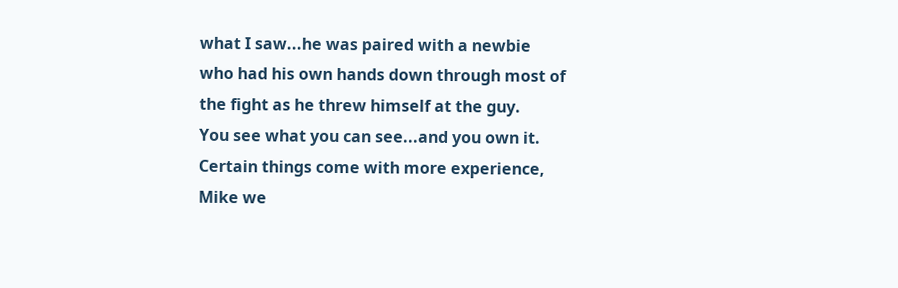what I saw...he was paired with a newbie who had his own hands down through most of the fight as he threw himself at the guy.
You see what you can see...and you own it. Certain things come with more experience, Mike we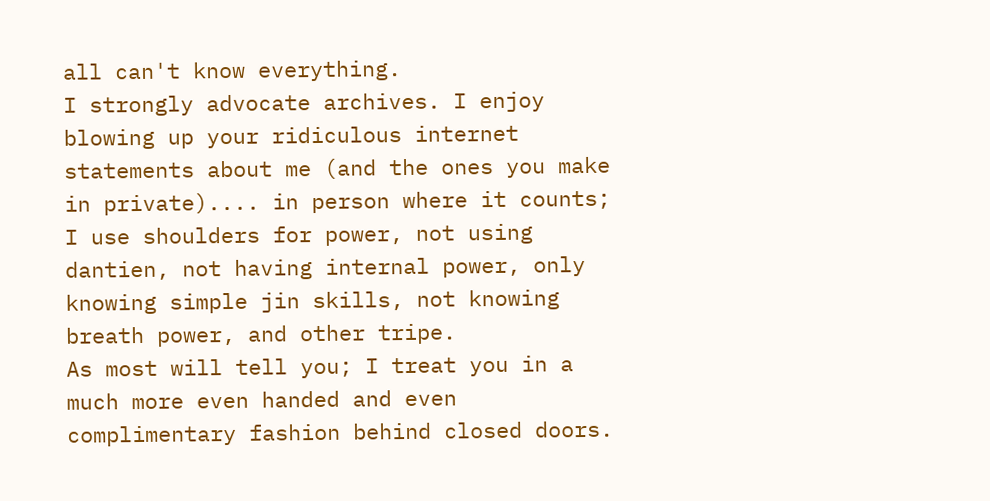all can't know everything.
I strongly advocate archives. I enjoy blowing up your ridiculous internet statements about me (and the ones you make in private).... in person where it counts; I use shoulders for power, not using dantien, not having internal power, only knowing simple jin skills, not knowing breath power, and other tripe.
As most will tell you; I treat you in a much more even handed and even complimentary fashion behind closed doors.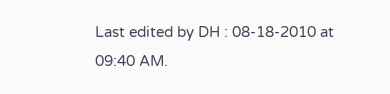Last edited by DH : 08-18-2010 at 09:40 AM.